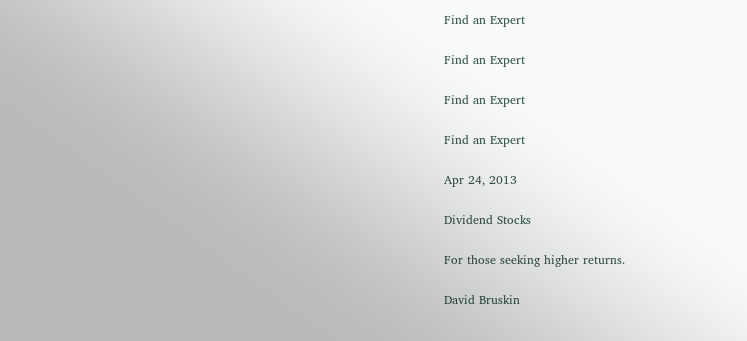Find an Expert

Find an Expert

Find an Expert

Find an Expert

Apr 24, 2013

Dividend Stocks

For those seeking higher returns.

David Bruskin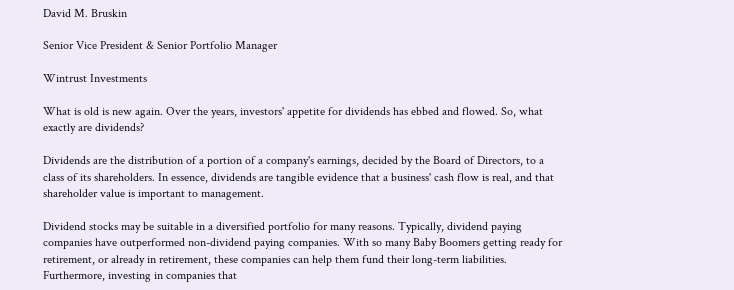David M. Bruskin

Senior Vice President & Senior Portfolio Manager

Wintrust Investments

What is old is new again. Over the years, investors' appetite for dividends has ebbed and flowed. So, what exactly are dividends?

Dividends are the distribution of a portion of a company's earnings, decided by the Board of Directors, to a class of its shareholders. In essence, dividends are tangible evidence that a business' cash flow is real, and that shareholder value is important to management.

Dividend stocks may be suitable in a diversified portfolio for many reasons. Typically, dividend paying companies have outperformed non-dividend paying companies. With so many Baby Boomers getting ready for retirement, or already in retirement, these companies can help them fund their long-term liabilities. Furthermore, investing in companies that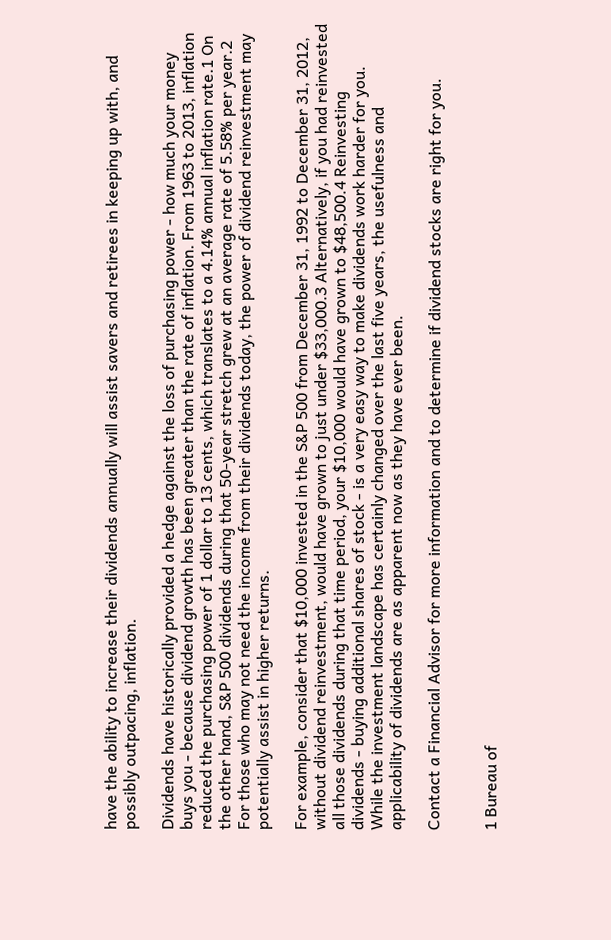have the ability to increase their dividends annually will assist savers and retirees in keeping up with, and possibly outpacing, inflation.

Dividends have historically provided a hedge against the loss of purchasing power - how much your money buys you - because dividend growth has been greater than the rate of inflation. From 1963 to 2013, inflation reduced the purchasing power of 1 dollar to 13 cents, which translates to a 4.14% annual inflation rate.1 On the other hand, S&P 500 dividends during that 50-year stretch grew at an average rate of 5.58% per year.2 For those who may not need the income from their dividends today, the power of dividend reinvestment may potentially assist in higher returns.

For example, consider that $10,000 invested in the S&P 500 from December 31, 1992 to December 31, 2012, without dividend reinvestment, would have grown to just under $33,000.3 Alternatively, if you had reinvested all those dividends during that time period, your $10,000 would have grown to $48,500.4 Reinvesting dividends - buying additional shares of stock - is a very easy way to make dividends work harder for you. While the investment landscape has certainly changed over the last five years, the usefulness and applicability of dividends are as apparent now as they have ever been.

Contact a Financial Advisor for more information and to determine if dividend stocks are right for you.


1 Bureau of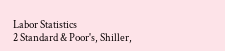Labor Statistics
2 Standard & Poor's, Shiller,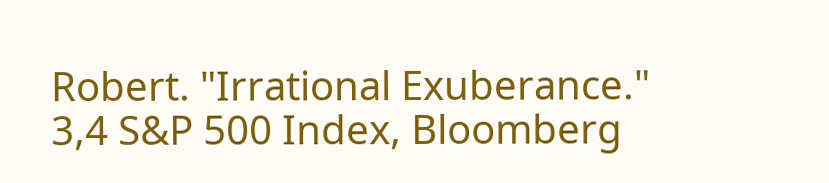Robert. "Irrational Exuberance."
3,4 S&P 500 Index, Bloomberg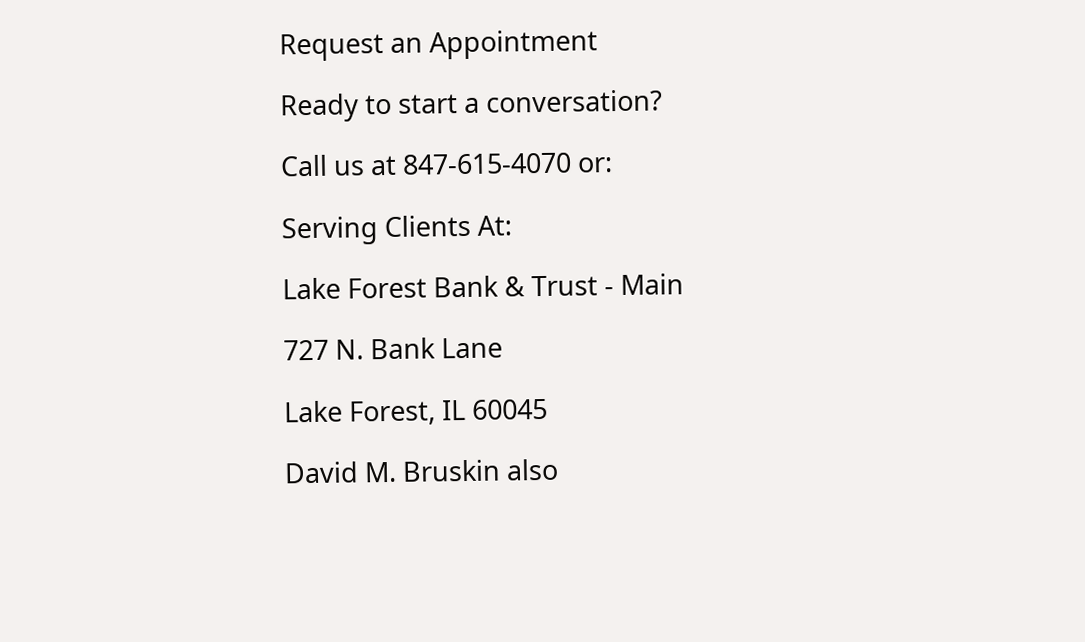Request an Appointment

Ready to start a conversation?

Call us at 847-615-4070 or:

Serving Clients At:

Lake Forest Bank & Trust - Main

727 N. Bank Lane

Lake Forest, IL 60045

David M. Bruskin also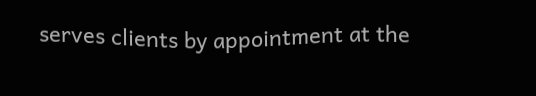serves clients by appointment at the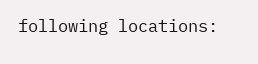following locations: